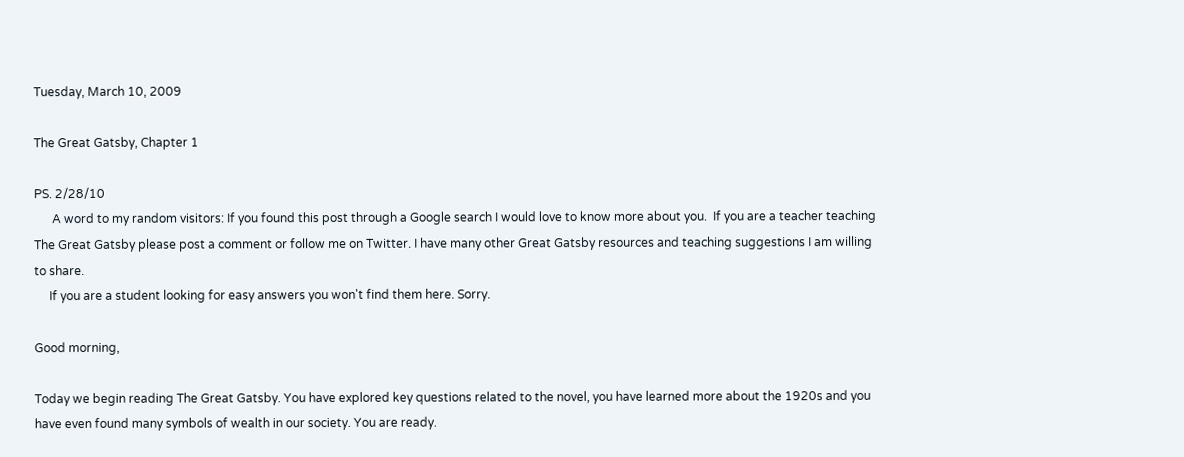Tuesday, March 10, 2009

The Great Gatsby, Chapter 1

PS. 2/28/10
      A word to my random visitors: If you found this post through a Google search I would love to know more about you.  If you are a teacher teaching The Great Gatsby please post a comment or follow me on Twitter. I have many other Great Gatsby resources and teaching suggestions I am willing to share.
     If you are a student looking for easy answers you won't find them here. Sorry.

Good morning,

Today we begin reading The Great Gatsby. You have explored key questions related to the novel, you have learned more about the 1920s and you have even found many symbols of wealth in our society. You are ready.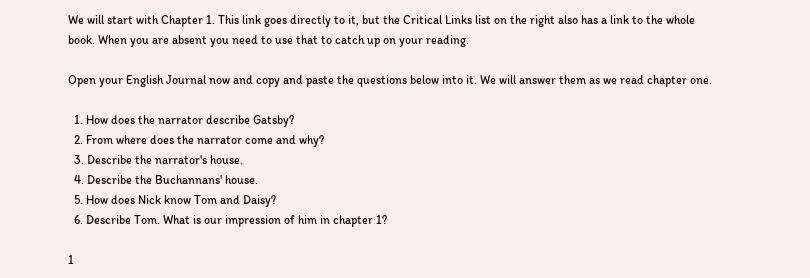We will start with Chapter 1. This link goes directly to it, but the Critical Links list on the right also has a link to the whole book. When you are absent you need to use that to catch up on your reading.

Open your English Journal now and copy and paste the questions below into it. We will answer them as we read chapter one.

  1. How does the narrator describe Gatsby?
  2. From where does the narrator come and why?
  3. Describe the narrator's house.
  4. Describe the Buchannans' house.
  5. How does Nick know Tom and Daisy?
  6. Describe Tom. What is our impression of him in chapter 1?

1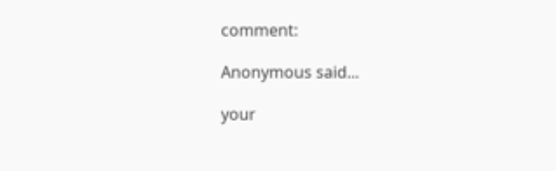comment:

Anonymous said...

your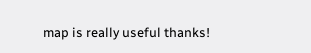map is really useful thanks!